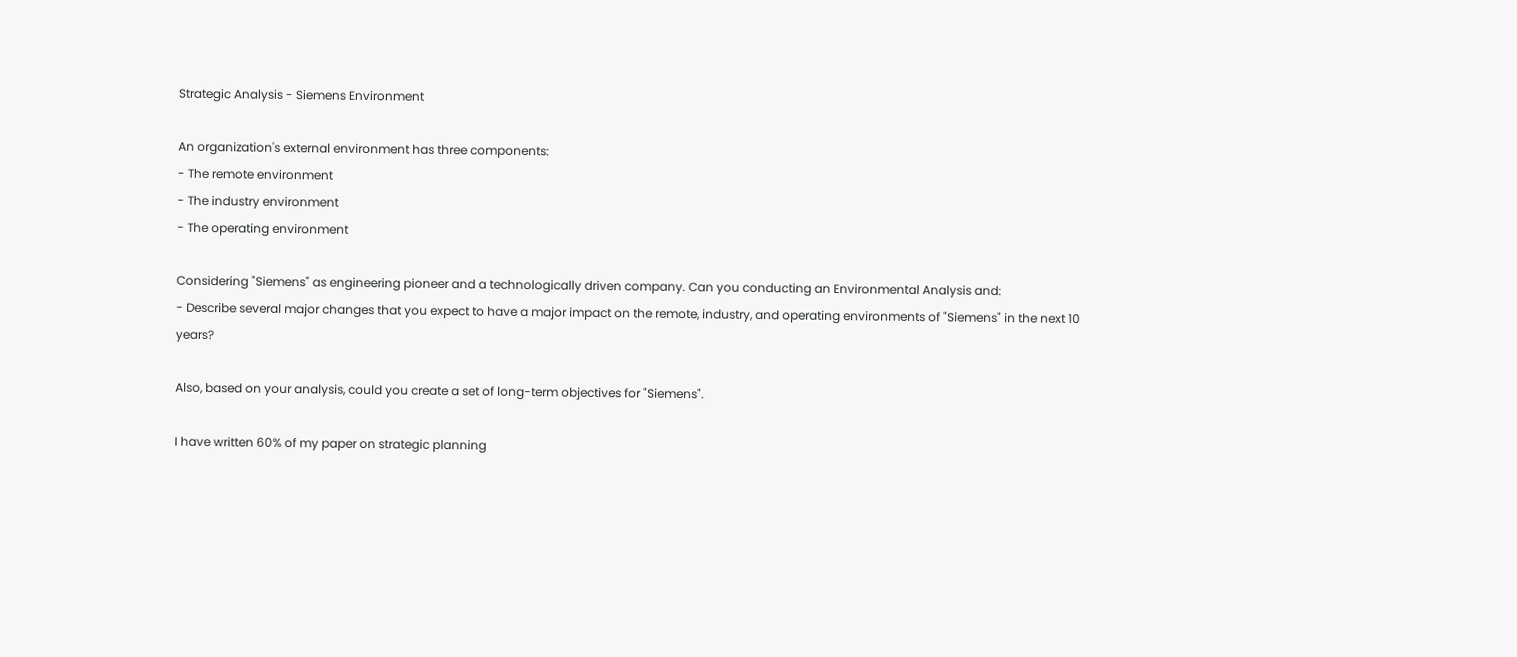Strategic Analysis - Siemens Environment

An organization's external environment has three components:
- The remote environment
- The industry environment
- The operating environment

Considering "Siemens" as engineering pioneer and a technologically driven company. Can you conducting an Environmental Analysis and:
- Describe several major changes that you expect to have a major impact on the remote, industry, and operating environments of "Siemens" in the next 10 years?

Also, based on your analysis, could you create a set of long-term objectives for "Siemens".

I have written 60% of my paper on strategic planning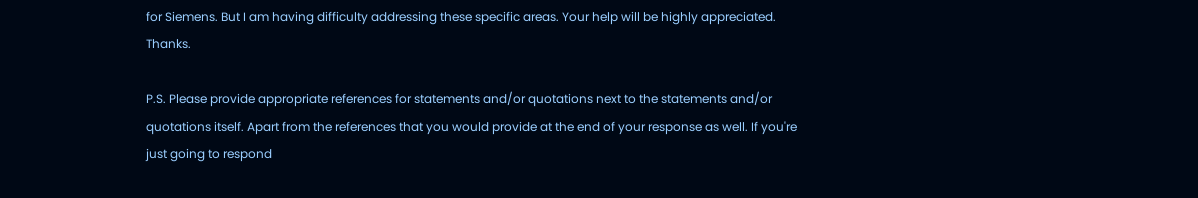for Siemens. But I am having difficulty addressing these specific areas. Your help will be highly appreciated. Thanks.

P.S. Please provide appropriate references for statements and/or quotations next to the statements and/or quotations itself. Apart from the references that you would provide at the end of your response as well. If you're just going to respond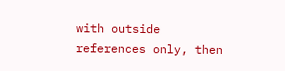with outside references only, then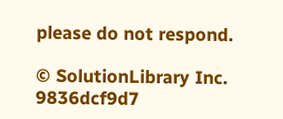please do not respond.

© SolutionLibrary Inc. 9836dcf9d7